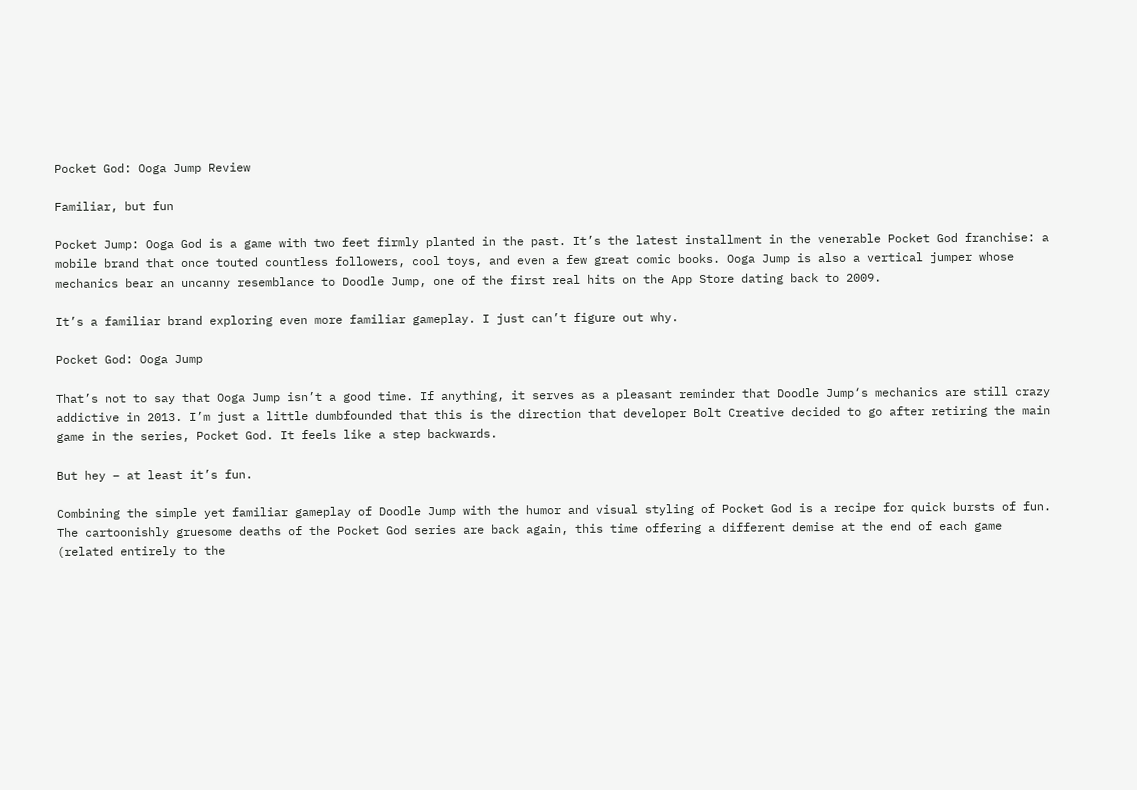Pocket God: Ooga Jump Review

Familiar, but fun

Pocket Jump: Ooga God is a game with two feet firmly planted in the past. It’s the latest installment in the venerable Pocket God franchise: a mobile brand that once touted countless followers, cool toys, and even a few great comic books. Ooga Jump is also a vertical jumper whose mechanics bear an uncanny resemblance to Doodle Jump, one of the first real hits on the App Store dating back to 2009.

It’s a familiar brand exploring even more familiar gameplay. I just can’t figure out why.

Pocket God: Ooga Jump

That’s not to say that Ooga Jump isn’t a good time. If anything, it serves as a pleasant reminder that Doodle Jump‘s mechanics are still crazy addictive in 2013. I’m just a little dumbfounded that this is the direction that developer Bolt Creative decided to go after retiring the main game in the series, Pocket God. It feels like a step backwards.

But hey – at least it’s fun.

Combining the simple yet familiar gameplay of Doodle Jump with the humor and visual styling of Pocket God is a recipe for quick bursts of fun. The cartoonishly gruesome deaths of the Pocket God series are back again, this time offering a different demise at the end of each game (related entirely to the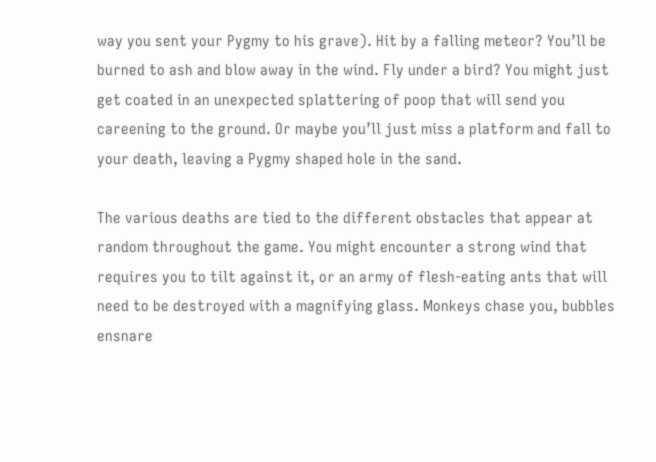way you sent your Pygmy to his grave). Hit by a falling meteor? You’ll be burned to ash and blow away in the wind. Fly under a bird? You might just get coated in an unexpected splattering of poop that will send you careening to the ground. Or maybe you’ll just miss a platform and fall to your death, leaving a Pygmy shaped hole in the sand.

The various deaths are tied to the different obstacles that appear at random throughout the game. You might encounter a strong wind that requires you to tilt against it, or an army of flesh-eating ants that will need to be destroyed with a magnifying glass. Monkeys chase you, bubbles ensnare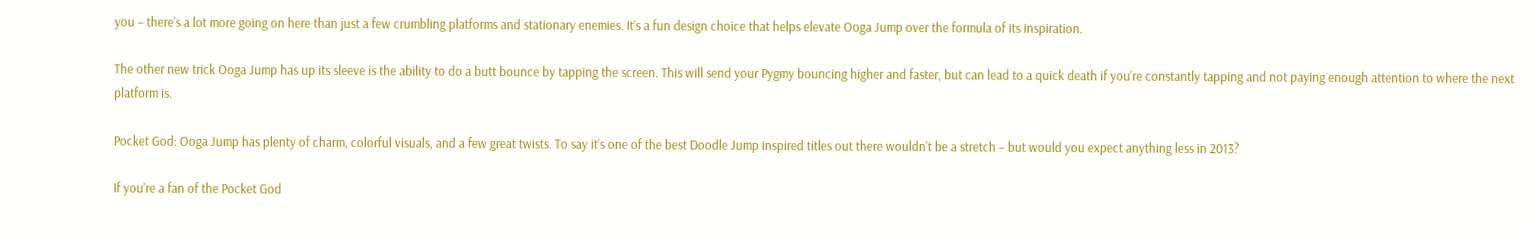you – there’s a lot more going on here than just a few crumbling platforms and stationary enemies. It’s a fun design choice that helps elevate Ooga Jump over the formula of its inspiration.

The other new trick Ooga Jump has up its sleeve is the ability to do a butt bounce by tapping the screen. This will send your Pygmy bouncing higher and faster, but can lead to a quick death if you’re constantly tapping and not paying enough attention to where the next platform is.

Pocket God: Ooga Jump has plenty of charm, colorful visuals, and a few great twists. To say it’s one of the best Doodle Jump inspired titles out there wouldn’t be a stretch – but would you expect anything less in 2013?

If you’re a fan of the Pocket God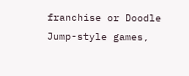franchise or Doodle Jump-style games,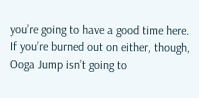you’re going to have a good time here. If you’re burned out on either, though, Ooga Jump isn’t going to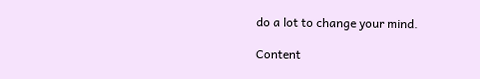do a lot to change your mind.

Content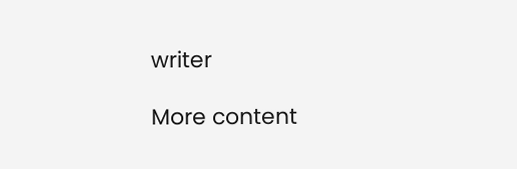writer

More content